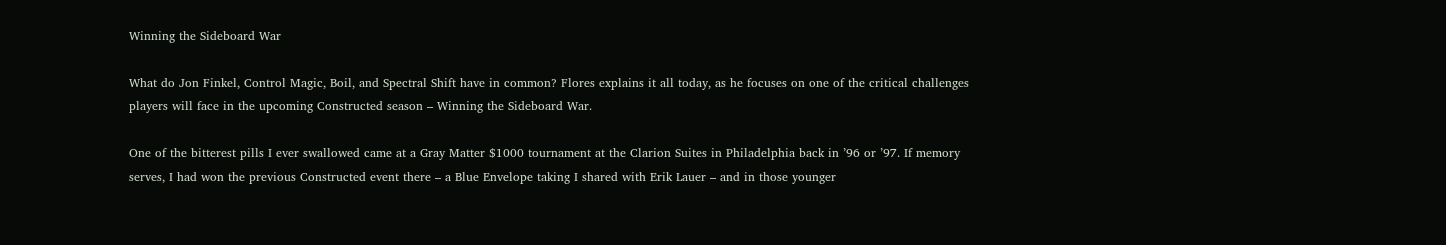Winning the Sideboard War

What do Jon Finkel, Control Magic, Boil, and Spectral Shift have in common? Flores explains it all today, as he focuses on one of the critical challenges players will face in the upcoming Constructed season – Winning the Sideboard War.

One of the bitterest pills I ever swallowed came at a Gray Matter $1000 tournament at the Clarion Suites in Philadelphia back in ’96 or ’97. If memory serves, I had won the previous Constructed event there – a Blue Envelope taking I shared with Erik Lauer – and in those younger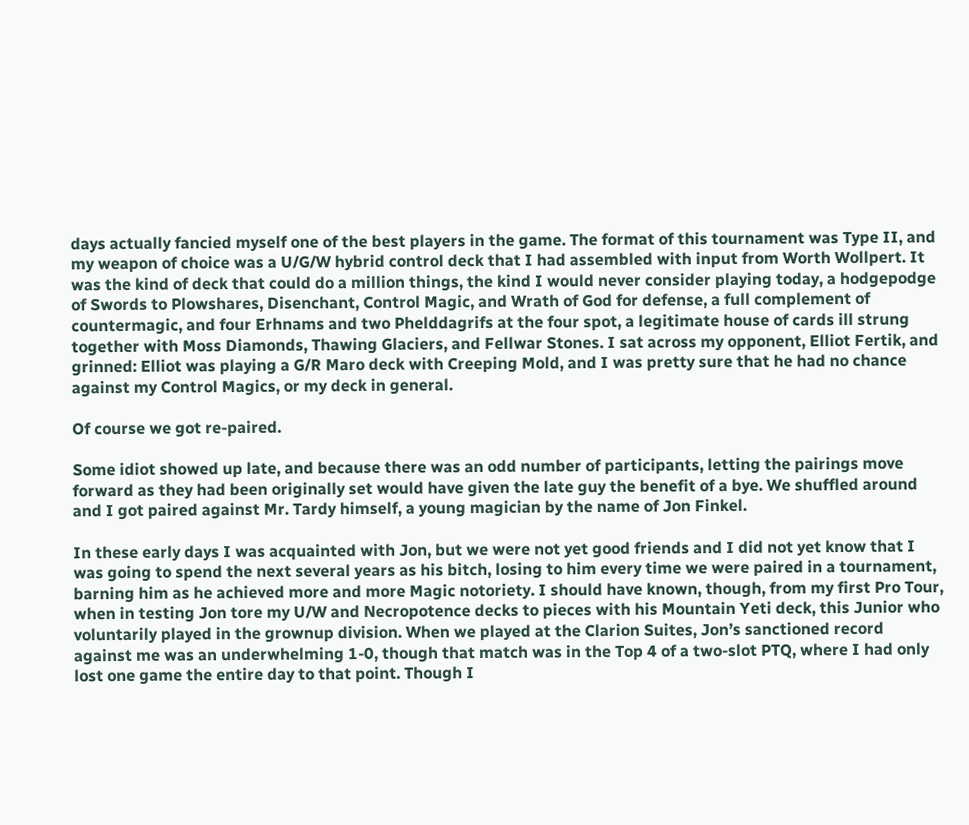days actually fancied myself one of the best players in the game. The format of this tournament was Type II, and my weapon of choice was a U/G/W hybrid control deck that I had assembled with input from Worth Wollpert. It was the kind of deck that could do a million things, the kind I would never consider playing today, a hodgepodge of Swords to Plowshares, Disenchant, Control Magic, and Wrath of God for defense, a full complement of countermagic, and four Erhnams and two Phelddagrifs at the four spot, a legitimate house of cards ill strung together with Moss Diamonds, Thawing Glaciers, and Fellwar Stones. I sat across my opponent, Elliot Fertik, and grinned: Elliot was playing a G/R Maro deck with Creeping Mold, and I was pretty sure that he had no chance against my Control Magics, or my deck in general.

Of course we got re-paired.

Some idiot showed up late, and because there was an odd number of participants, letting the pairings move forward as they had been originally set would have given the late guy the benefit of a bye. We shuffled around and I got paired against Mr. Tardy himself, a young magician by the name of Jon Finkel.

In these early days I was acquainted with Jon, but we were not yet good friends and I did not yet know that I was going to spend the next several years as his bitch, losing to him every time we were paired in a tournament, barning him as he achieved more and more Magic notoriety. I should have known, though, from my first Pro Tour, when in testing Jon tore my U/W and Necropotence decks to pieces with his Mountain Yeti deck, this Junior who voluntarily played in the grownup division. When we played at the Clarion Suites, Jon’s sanctioned record against me was an underwhelming 1-0, though that match was in the Top 4 of a two-slot PTQ, where I had only lost one game the entire day to that point. Though I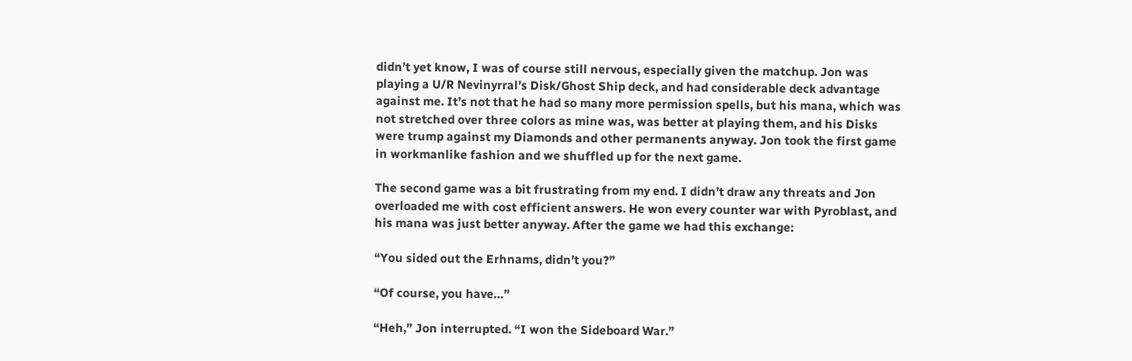didn’t yet know, I was of course still nervous, especially given the matchup. Jon was playing a U/R Nevinyrral’s Disk/Ghost Ship deck, and had considerable deck advantage against me. It’s not that he had so many more permission spells, but his mana, which was not stretched over three colors as mine was, was better at playing them, and his Disks were trump against my Diamonds and other permanents anyway. Jon took the first game in workmanlike fashion and we shuffled up for the next game.

The second game was a bit frustrating from my end. I didn’t draw any threats and Jon overloaded me with cost efficient answers. He won every counter war with Pyroblast, and his mana was just better anyway. After the game we had this exchange:

“You sided out the Erhnams, didn’t you?”

“Of course, you have…”

“Heh,” Jon interrupted. “I won the Sideboard War.”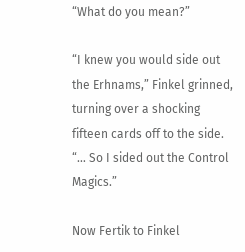“What do you mean?”

“I knew you would side out the Erhnams,” Finkel grinned, turning over a shocking fifteen cards off to the side. “… So I sided out the Control Magics.”

Now Fertik to Finkel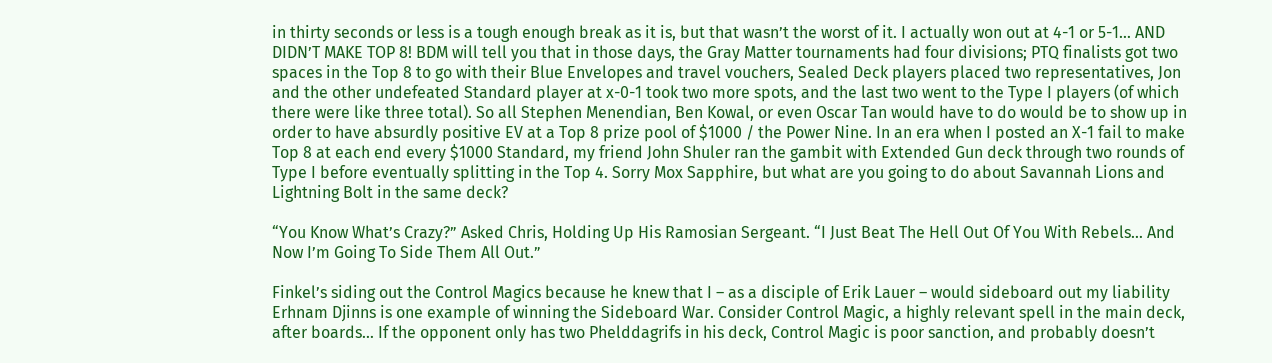in thirty seconds or less is a tough enough break as it is, but that wasn’t the worst of it. I actually won out at 4-1 or 5-1… AND DIDN’T MAKE TOP 8! BDM will tell you that in those days, the Gray Matter tournaments had four divisions; PTQ finalists got two spaces in the Top 8 to go with their Blue Envelopes and travel vouchers, Sealed Deck players placed two representatives, Jon and the other undefeated Standard player at x-0-1 took two more spots, and the last two went to the Type I players (of which there were like three total). So all Stephen Menendian, Ben Kowal, or even Oscar Tan would have to do would be to show up in order to have absurdly positive EV at a Top 8 prize pool of $1000 / the Power Nine. In an era when I posted an X-1 fail to make Top 8 at each end every $1000 Standard, my friend John Shuler ran the gambit with Extended Gun deck through two rounds of Type I before eventually splitting in the Top 4. Sorry Mox Sapphire, but what are you going to do about Savannah Lions and Lightning Bolt in the same deck?

“You Know What’s Crazy?” Asked Chris, Holding Up His Ramosian Sergeant. “I Just Beat The Hell Out Of You With Rebels… And Now I’m Going To Side Them All Out.”

Finkel’s siding out the Control Magics because he knew that I – as a disciple of Erik Lauer – would sideboard out my liability Erhnam Djinns is one example of winning the Sideboard War. Consider Control Magic, a highly relevant spell in the main deck, after boards… If the opponent only has two Phelddagrifs in his deck, Control Magic is poor sanction, and probably doesn’t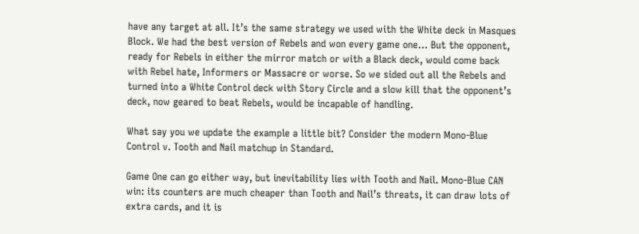have any target at all. It’s the same strategy we used with the White deck in Masques Block. We had the best version of Rebels and won every game one… But the opponent, ready for Rebels in either the mirror match or with a Black deck, would come back with Rebel hate, Informers or Massacre or worse. So we sided out all the Rebels and turned into a White Control deck with Story Circle and a slow kill that the opponent’s deck, now geared to beat Rebels, would be incapable of handling.

What say you we update the example a little bit? Consider the modern Mono-Blue Control v. Tooth and Nail matchup in Standard.

Game One can go either way, but inevitability lies with Tooth and Nail. Mono-Blue CAN win: its counters are much cheaper than Tooth and Nail’s threats, it can draw lots of extra cards, and it is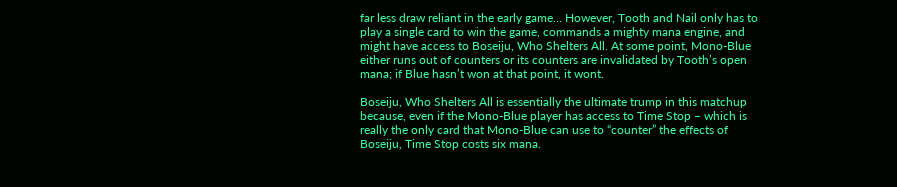far less draw reliant in the early game… However, Tooth and Nail only has to play a single card to win the game, commands a mighty mana engine, and might have access to Boseiju, Who Shelters All. At some point, Mono-Blue either runs out of counters or its counters are invalidated by Tooth’s open mana; if Blue hasn’t won at that point, it wont.

Boseiju, Who Shelters All is essentially the ultimate trump in this matchup because, even if the Mono-Blue player has access to Time Stop – which is really the only card that Mono-Blue can use to “counter” the effects of Boseiju, Time Stop costs six mana.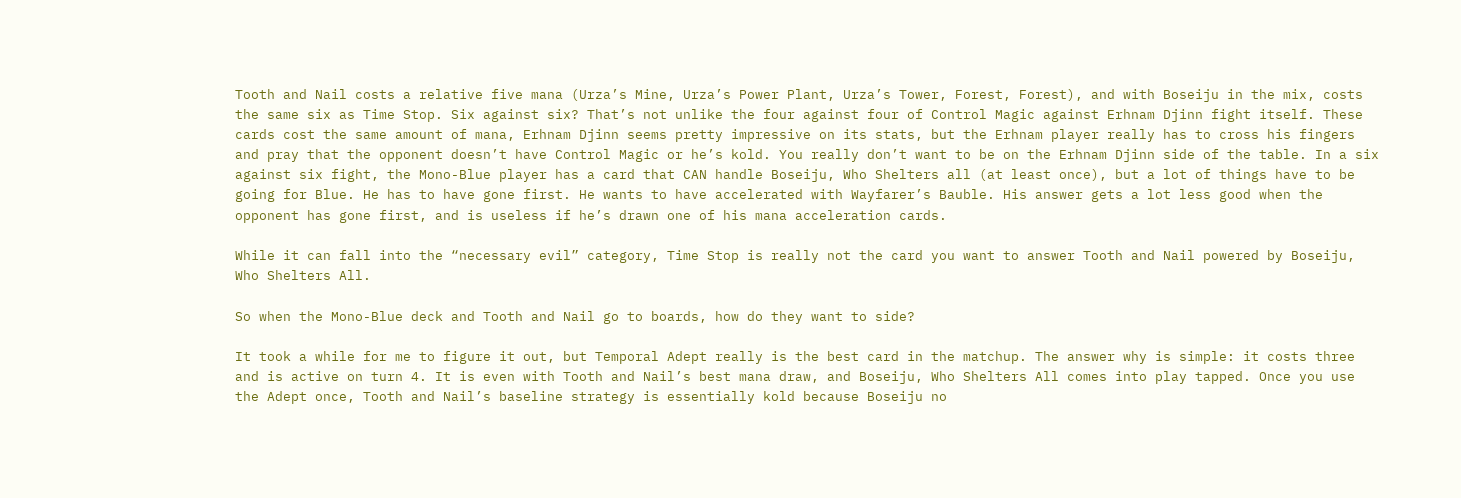Tooth and Nail costs a relative five mana (Urza’s Mine, Urza’s Power Plant, Urza’s Tower, Forest, Forest), and with Boseiju in the mix, costs the same six as Time Stop. Six against six? That’s not unlike the four against four of Control Magic against Erhnam Djinn fight itself. These cards cost the same amount of mana, Erhnam Djinn seems pretty impressive on its stats, but the Erhnam player really has to cross his fingers and pray that the opponent doesn’t have Control Magic or he’s kold. You really don’t want to be on the Erhnam Djinn side of the table. In a six against six fight, the Mono-Blue player has a card that CAN handle Boseiju, Who Shelters all (at least once), but a lot of things have to be going for Blue. He has to have gone first. He wants to have accelerated with Wayfarer’s Bauble. His answer gets a lot less good when the opponent has gone first, and is useless if he’s drawn one of his mana acceleration cards.

While it can fall into the “necessary evil” category, Time Stop is really not the card you want to answer Tooth and Nail powered by Boseiju, Who Shelters All.

So when the Mono-Blue deck and Tooth and Nail go to boards, how do they want to side?

It took a while for me to figure it out, but Temporal Adept really is the best card in the matchup. The answer why is simple: it costs three and is active on turn 4. It is even with Tooth and Nail’s best mana draw, and Boseiju, Who Shelters All comes into play tapped. Once you use the Adept once, Tooth and Nail’s baseline strategy is essentially kold because Boseiju no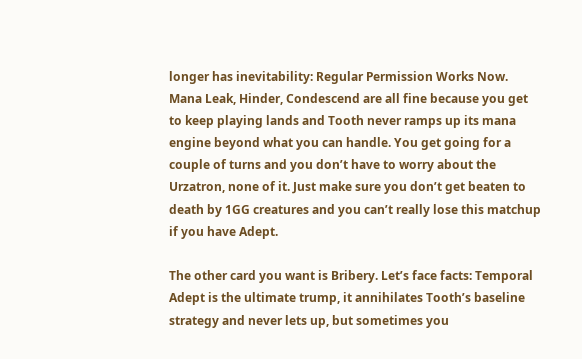longer has inevitability: Regular Permission Works Now. Mana Leak, Hinder, Condescend are all fine because you get to keep playing lands and Tooth never ramps up its mana engine beyond what you can handle. You get going for a couple of turns and you don’t have to worry about the Urzatron, none of it. Just make sure you don’t get beaten to death by 1GG creatures and you can’t really lose this matchup if you have Adept.

The other card you want is Bribery. Let’s face facts: Temporal Adept is the ultimate trump, it annihilates Tooth’s baseline strategy and never lets up, but sometimes you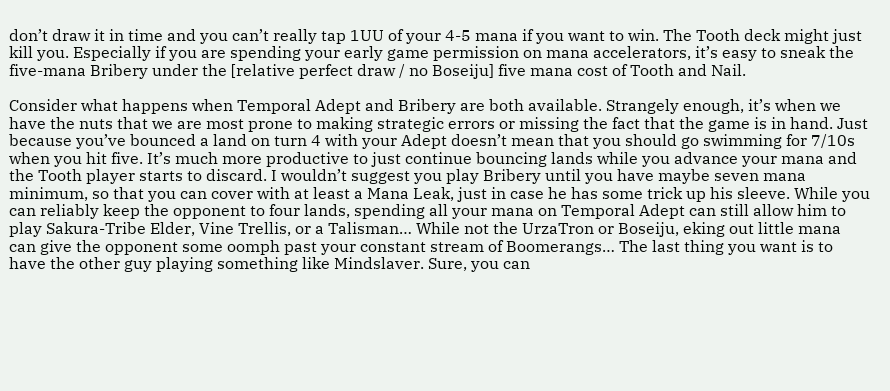don’t draw it in time and you can’t really tap 1UU of your 4-5 mana if you want to win. The Tooth deck might just kill you. Especially if you are spending your early game permission on mana accelerators, it’s easy to sneak the five-mana Bribery under the [relative perfect draw / no Boseiju] five mana cost of Tooth and Nail.

Consider what happens when Temporal Adept and Bribery are both available. Strangely enough, it’s when we have the nuts that we are most prone to making strategic errors or missing the fact that the game is in hand. Just because you’ve bounced a land on turn 4 with your Adept doesn’t mean that you should go swimming for 7/10s when you hit five. It’s much more productive to just continue bouncing lands while you advance your mana and the Tooth player starts to discard. I wouldn’t suggest you play Bribery until you have maybe seven mana minimum, so that you can cover with at least a Mana Leak, just in case he has some trick up his sleeve. While you can reliably keep the opponent to four lands, spending all your mana on Temporal Adept can still allow him to play Sakura-Tribe Elder, Vine Trellis, or a Talisman… While not the UrzaTron or Boseiju, eking out little mana can give the opponent some oomph past your constant stream of Boomerangs… The last thing you want is to have the other guy playing something like Mindslaver. Sure, you can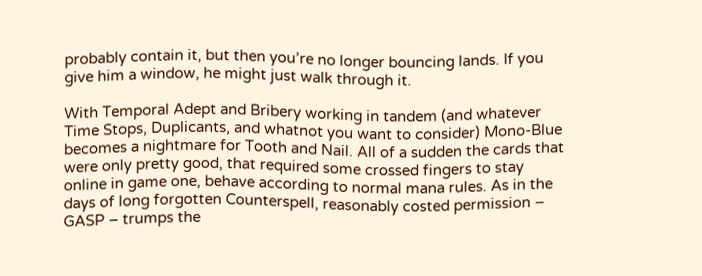probably contain it, but then you’re no longer bouncing lands. If you give him a window, he might just walk through it.

With Temporal Adept and Bribery working in tandem (and whatever Time Stops, Duplicants, and whatnot you want to consider) Mono-Blue becomes a nightmare for Tooth and Nail. All of a sudden the cards that were only pretty good, that required some crossed fingers to stay online in game one, behave according to normal mana rules. As in the days of long forgotten Counterspell, reasonably costed permission – GASP – trumps the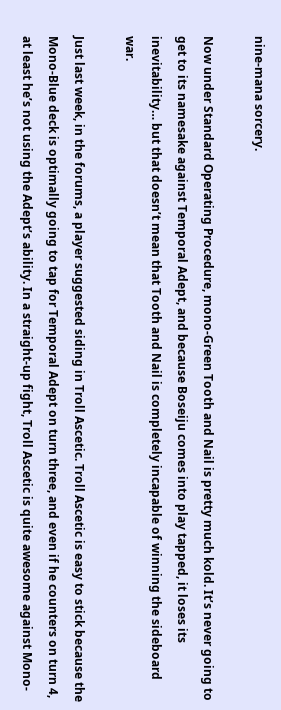nine-mana sorcery.

Now under Standard Operating Procedure, mono-Green Tooth and Nail is pretty much kold. It’s never going to get to its namesake against Temporal Adept, and because Boseiju comes into play tapped, it loses its inevitability… but that doesn’t mean that Tooth and Nail is completely incapable of winning the sideboard war.

Just last week, in the forums, a player suggested siding in Troll Ascetic. Troll Ascetic is easy to stick because the Mono-Blue deck is optimally going to tap for Temporal Adept on turn three, and even if he counters on turn 4, at least he’s not using the Adept’s ability. In a straight-up fight, Troll Ascetic is quite awesome against Mono-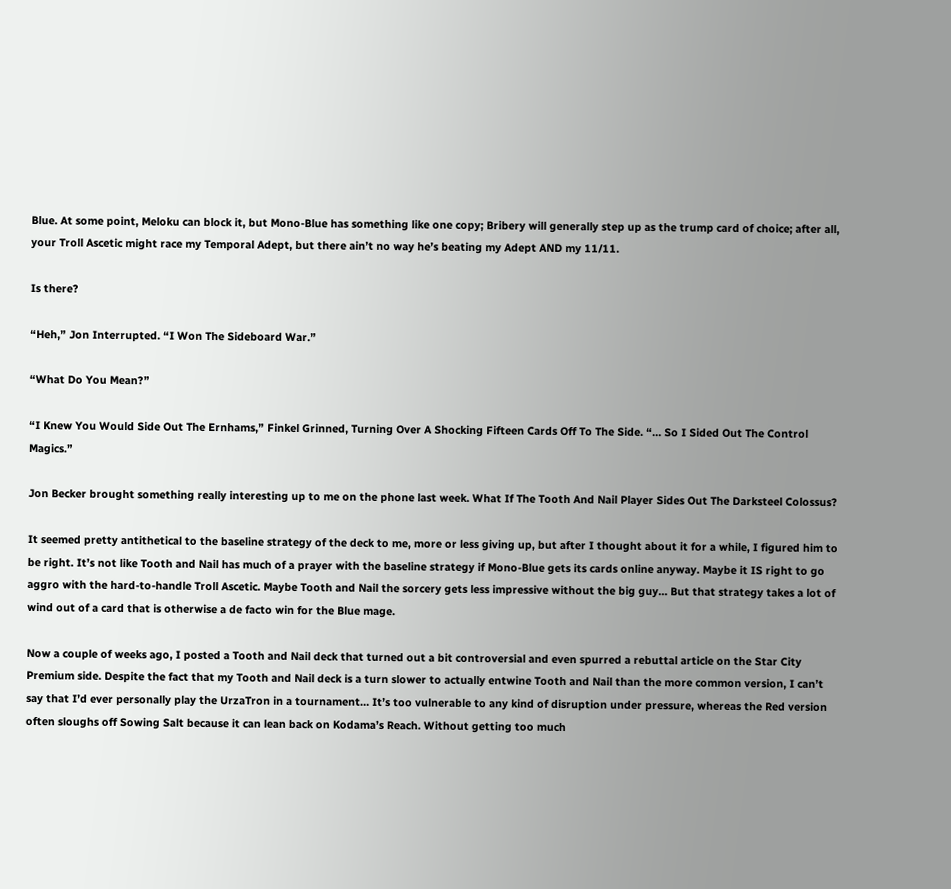Blue. At some point, Meloku can block it, but Mono-Blue has something like one copy; Bribery will generally step up as the trump card of choice; after all, your Troll Ascetic might race my Temporal Adept, but there ain’t no way he’s beating my Adept AND my 11/11.

Is there?

“Heh,” Jon Interrupted. “I Won The Sideboard War.”

“What Do You Mean?”

“I Knew You Would Side Out The Ernhams,” Finkel Grinned, Turning Over A Shocking Fifteen Cards Off To The Side. “… So I Sided Out The Control Magics.”

Jon Becker brought something really interesting up to me on the phone last week. What If The Tooth And Nail Player Sides Out The Darksteel Colossus?

It seemed pretty antithetical to the baseline strategy of the deck to me, more or less giving up, but after I thought about it for a while, I figured him to be right. It’s not like Tooth and Nail has much of a prayer with the baseline strategy if Mono-Blue gets its cards online anyway. Maybe it IS right to go aggro with the hard-to-handle Troll Ascetic. Maybe Tooth and Nail the sorcery gets less impressive without the big guy… But that strategy takes a lot of wind out of a card that is otherwise a de facto win for the Blue mage.

Now a couple of weeks ago, I posted a Tooth and Nail deck that turned out a bit controversial and even spurred a rebuttal article on the Star City Premium side. Despite the fact that my Tooth and Nail deck is a turn slower to actually entwine Tooth and Nail than the more common version, I can’t say that I’d ever personally play the UrzaTron in a tournament… It’s too vulnerable to any kind of disruption under pressure, whereas the Red version often sloughs off Sowing Salt because it can lean back on Kodama’s Reach. Without getting too much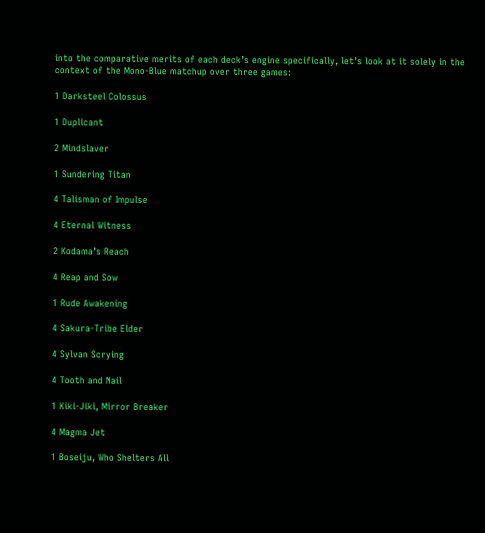into the comparative merits of each deck’s engine specifically, let’s look at it solely in the context of the Mono-Blue matchup over three games:

1 Darksteel Colossus

1 Duplicant

2 Mindslaver

1 Sundering Titan

4 Talisman of Impulse

4 Eternal Witness

2 Kodama’s Reach

4 Reap and Sow

1 Rude Awakening

4 Sakura-Tribe Elder

4 Sylvan Scrying

4 Tooth and Nail

1 Kiki-Jiki, Mirror Breaker

4 Magma Jet

1 Boseiju, Who Shelters All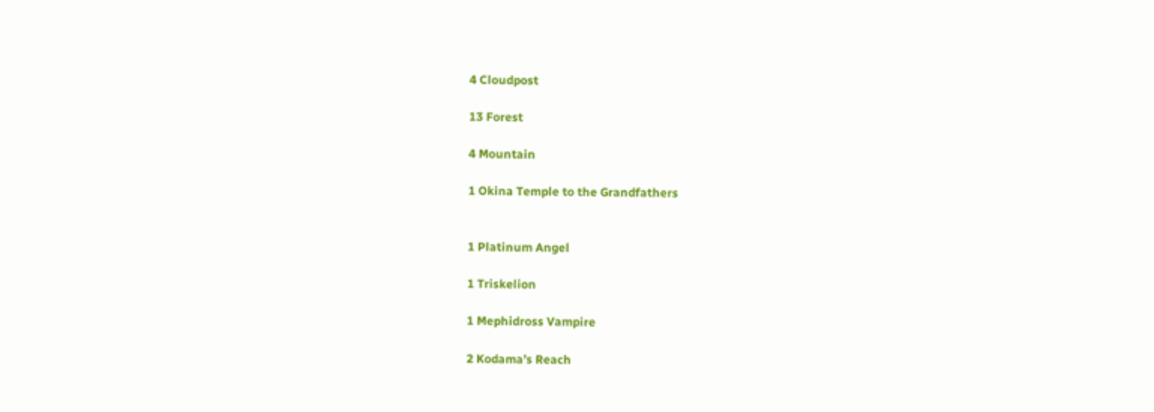4 Cloudpost

13 Forest

4 Mountain

1 Okina Temple to the Grandfathers


1 Platinum Angel

1 Triskelion

1 Mephidross Vampire

2 Kodama’s Reach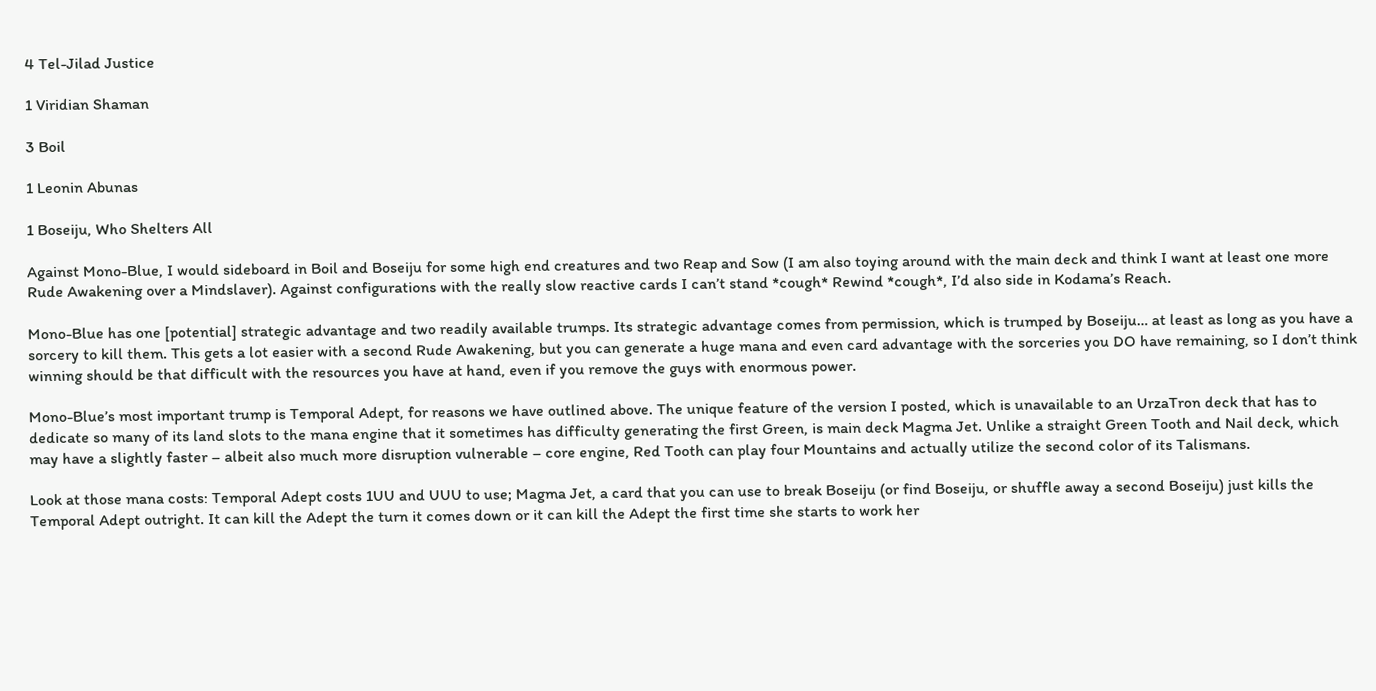4 Tel-Jilad Justice

1 Viridian Shaman

3 Boil

1 Leonin Abunas

1 Boseiju, Who Shelters All

Against Mono-Blue, I would sideboard in Boil and Boseiju for some high end creatures and two Reap and Sow (I am also toying around with the main deck and think I want at least one more Rude Awakening over a Mindslaver). Against configurations with the really slow reactive cards I can’t stand *cough* Rewind *cough*, I’d also side in Kodama’s Reach.

Mono-Blue has one [potential] strategic advantage and two readily available trumps. Its strategic advantage comes from permission, which is trumped by Boseiju… at least as long as you have a sorcery to kill them. This gets a lot easier with a second Rude Awakening, but you can generate a huge mana and even card advantage with the sorceries you DO have remaining, so I don’t think winning should be that difficult with the resources you have at hand, even if you remove the guys with enormous power.

Mono-Blue’s most important trump is Temporal Adept, for reasons we have outlined above. The unique feature of the version I posted, which is unavailable to an UrzaTron deck that has to dedicate so many of its land slots to the mana engine that it sometimes has difficulty generating the first Green, is main deck Magma Jet. Unlike a straight Green Tooth and Nail deck, which may have a slightly faster – albeit also much more disruption vulnerable – core engine, Red Tooth can play four Mountains and actually utilize the second color of its Talismans.

Look at those mana costs: Temporal Adept costs 1UU and UUU to use; Magma Jet, a card that you can use to break Boseiju (or find Boseiju, or shuffle away a second Boseiju) just kills the Temporal Adept outright. It can kill the Adept the turn it comes down or it can kill the Adept the first time she starts to work her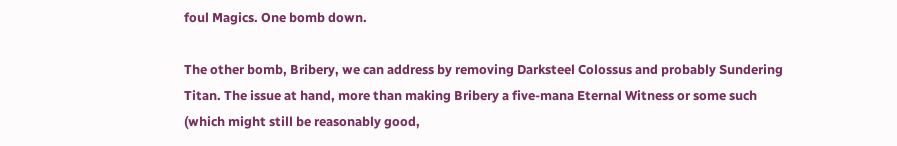foul Magics. One bomb down.

The other bomb, Bribery, we can address by removing Darksteel Colossus and probably Sundering Titan. The issue at hand, more than making Bribery a five-mana Eternal Witness or some such (which might still be reasonably good,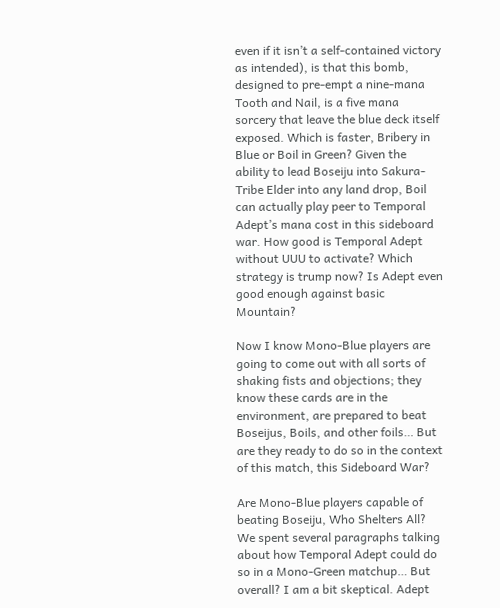even if it isn’t a self-contained victory as intended), is that this bomb, designed to pre-empt a nine-mana Tooth and Nail, is a five mana sorcery that leave the blue deck itself exposed. Which is faster, Bribery in Blue or Boil in Green? Given the ability to lead Boseiju into Sakura-Tribe Elder into any land drop, Boil can actually play peer to Temporal Adept’s mana cost in this sideboard war. How good is Temporal Adept without UUU to activate? Which strategy is trump now? Is Adept even good enough against basic Mountain?

Now I know Mono-Blue players are going to come out with all sorts of shaking fists and objections; they know these cards are in the environment, are prepared to beat Boseijus, Boils, and other foils… But are they ready to do so in the context of this match, this Sideboard War?

Are Mono-Blue players capable of beating Boseiju, Who Shelters All? We spent several paragraphs talking about how Temporal Adept could do so in a Mono-Green matchup… But overall? I am a bit skeptical. Adept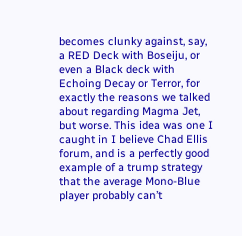becomes clunky against, say, a RED Deck with Boseiju, or even a Black deck with Echoing Decay or Terror, for exactly the reasons we talked about regarding Magma Jet, but worse. This idea was one I caught in I believe Chad Ellis forum, and is a perfectly good example of a trump strategy that the average Mono-Blue player probably can’t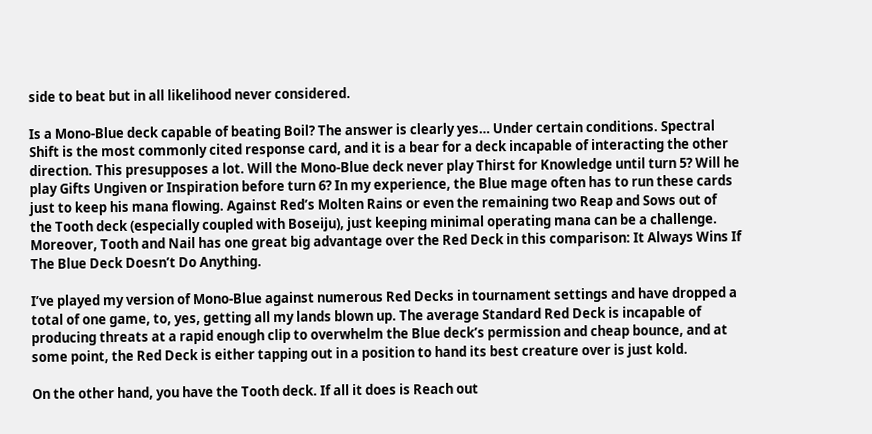side to beat but in all likelihood never considered.

Is a Mono-Blue deck capable of beating Boil? The answer is clearly yes… Under certain conditions. Spectral Shift is the most commonly cited response card, and it is a bear for a deck incapable of interacting the other direction. This presupposes a lot. Will the Mono-Blue deck never play Thirst for Knowledge until turn 5? Will he play Gifts Ungiven or Inspiration before turn 6? In my experience, the Blue mage often has to run these cards just to keep his mana flowing. Against Red’s Molten Rains or even the remaining two Reap and Sows out of the Tooth deck (especially coupled with Boseiju), just keeping minimal operating mana can be a challenge. Moreover, Tooth and Nail has one great big advantage over the Red Deck in this comparison: It Always Wins If The Blue Deck Doesn’t Do Anything.

I’ve played my version of Mono-Blue against numerous Red Decks in tournament settings and have dropped a total of one game, to, yes, getting all my lands blown up. The average Standard Red Deck is incapable of producing threats at a rapid enough clip to overwhelm the Blue deck’s permission and cheap bounce, and at some point, the Red Deck is either tapping out in a position to hand its best creature over is just kold.

On the other hand, you have the Tooth deck. If all it does is Reach out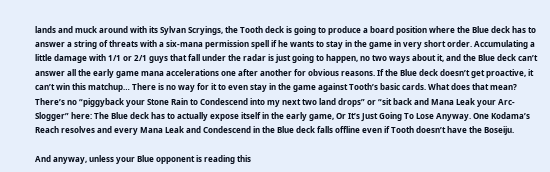lands and muck around with its Sylvan Scryings, the Tooth deck is going to produce a board position where the Blue deck has to answer a string of threats with a six-mana permission spell if he wants to stay in the game in very short order. Accumulating a little damage with 1/1 or 2/1 guys that fall under the radar is just going to happen, no two ways about it, and the Blue deck can’t answer all the early game mana accelerations one after another for obvious reasons. If the Blue deck doesn’t get proactive, it can’t win this matchup… There is no way for it to even stay in the game against Tooth’s basic cards. What does that mean? There’s no “piggyback your Stone Rain to Condescend into my next two land drops” or “sit back and Mana Leak your Arc-Slogger” here: The Blue deck has to actually expose itself in the early game, Or It’s Just Going To Lose Anyway. One Kodama’s Reach resolves and every Mana Leak and Condescend in the Blue deck falls offline even if Tooth doesn’t have the Boseiju.

And anyway, unless your Blue opponent is reading this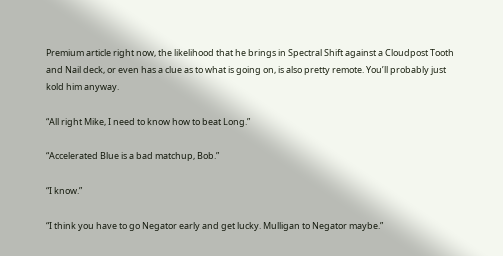Premium article right now, the likelihood that he brings in Spectral Shift against a Cloudpost Tooth and Nail deck, or even has a clue as to what is going on, is also pretty remote. You’ll probably just kold him anyway.

“All right Mike, I need to know how to beat Long.”

“Accelerated Blue is a bad matchup, Bob.”

“I know.”

“I think you have to go Negator early and get lucky. Mulligan to Negator maybe.”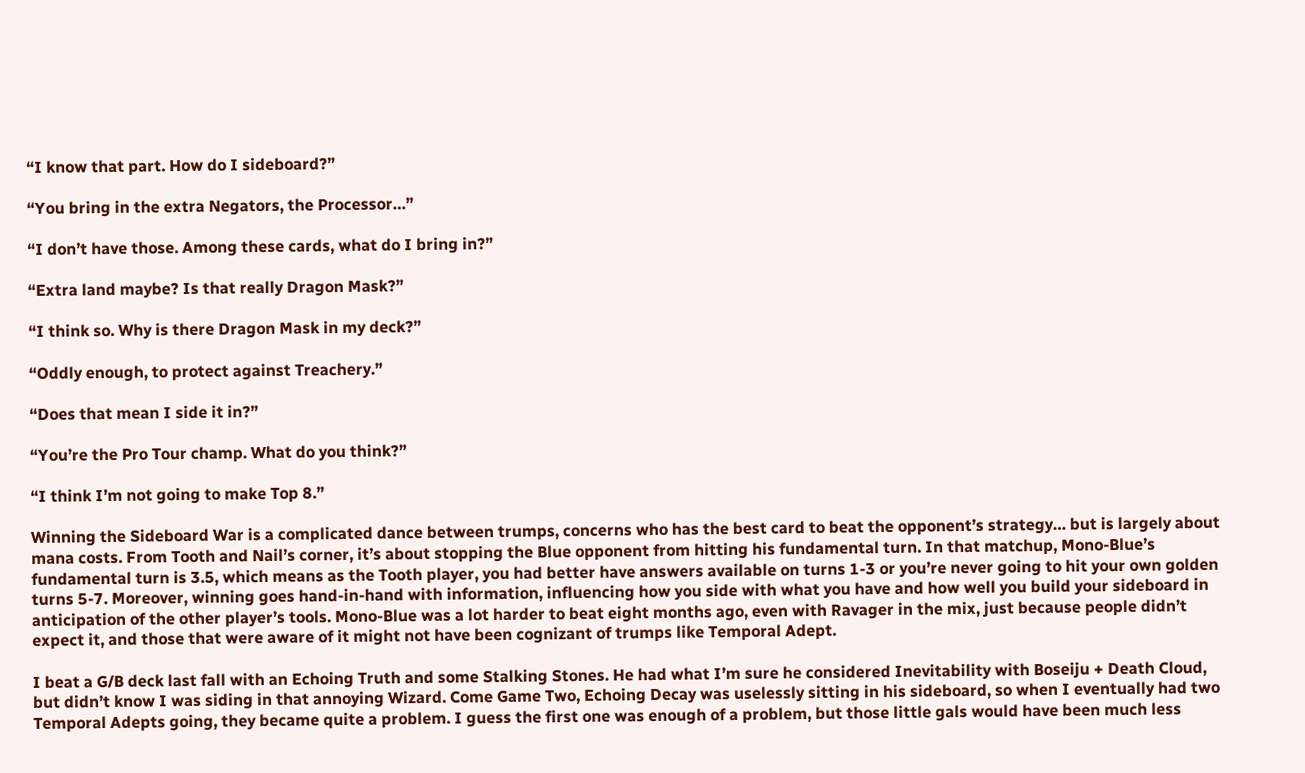“I know that part. How do I sideboard?”

“You bring in the extra Negators, the Processor…”

“I don’t have those. Among these cards, what do I bring in?”

“Extra land maybe? Is that really Dragon Mask?”

“I think so. Why is there Dragon Mask in my deck?”

“Oddly enough, to protect against Treachery.”

“Does that mean I side it in?”

“You’re the Pro Tour champ. What do you think?”

“I think I’m not going to make Top 8.”

Winning the Sideboard War is a complicated dance between trumps, concerns who has the best card to beat the opponent’s strategy… but is largely about mana costs. From Tooth and Nail’s corner, it’s about stopping the Blue opponent from hitting his fundamental turn. In that matchup, Mono-Blue’s fundamental turn is 3.5, which means as the Tooth player, you had better have answers available on turns 1-3 or you’re never going to hit your own golden turns 5-7. Moreover, winning goes hand-in-hand with information, influencing how you side with what you have and how well you build your sideboard in anticipation of the other player’s tools. Mono-Blue was a lot harder to beat eight months ago, even with Ravager in the mix, just because people didn’t expect it, and those that were aware of it might not have been cognizant of trumps like Temporal Adept.

I beat a G/B deck last fall with an Echoing Truth and some Stalking Stones. He had what I’m sure he considered Inevitability with Boseiju + Death Cloud, but didn’t know I was siding in that annoying Wizard. Come Game Two, Echoing Decay was uselessly sitting in his sideboard, so when I eventually had two Temporal Adepts going, they became quite a problem. I guess the first one was enough of a problem, but those little gals would have been much less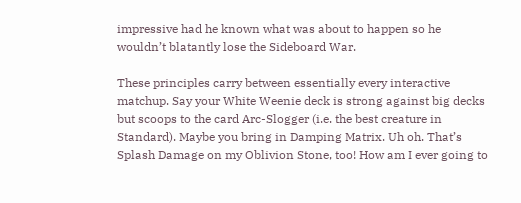impressive had he known what was about to happen so he wouldn’t blatantly lose the Sideboard War.

These principles carry between essentially every interactive matchup. Say your White Weenie deck is strong against big decks but scoops to the card Arc-Slogger (i.e. the best creature in Standard). Maybe you bring in Damping Matrix. Uh oh. That’s Splash Damage on my Oblivion Stone, too! How am I ever going to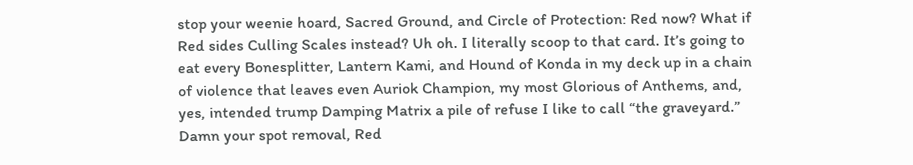stop your weenie hoard, Sacred Ground, and Circle of Protection: Red now? What if Red sides Culling Scales instead? Uh oh. I literally scoop to that card. It’s going to eat every Bonesplitter, Lantern Kami, and Hound of Konda in my deck up in a chain of violence that leaves even Auriok Champion, my most Glorious of Anthems, and, yes, intended trump Damping Matrix a pile of refuse I like to call “the graveyard.” Damn your spot removal, Red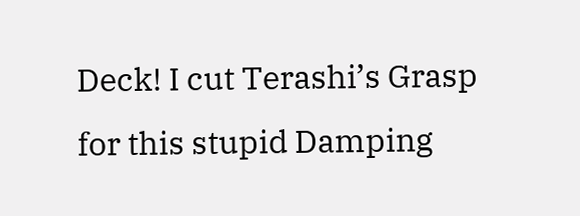Deck! I cut Terashi’s Grasp for this stupid Damping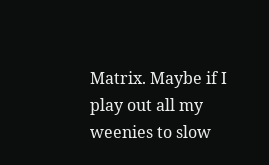Matrix. Maybe if I play out all my weenies to slow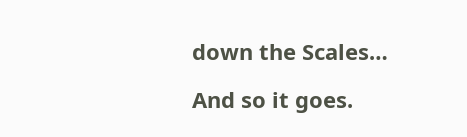down the Scales…

And so it goes.